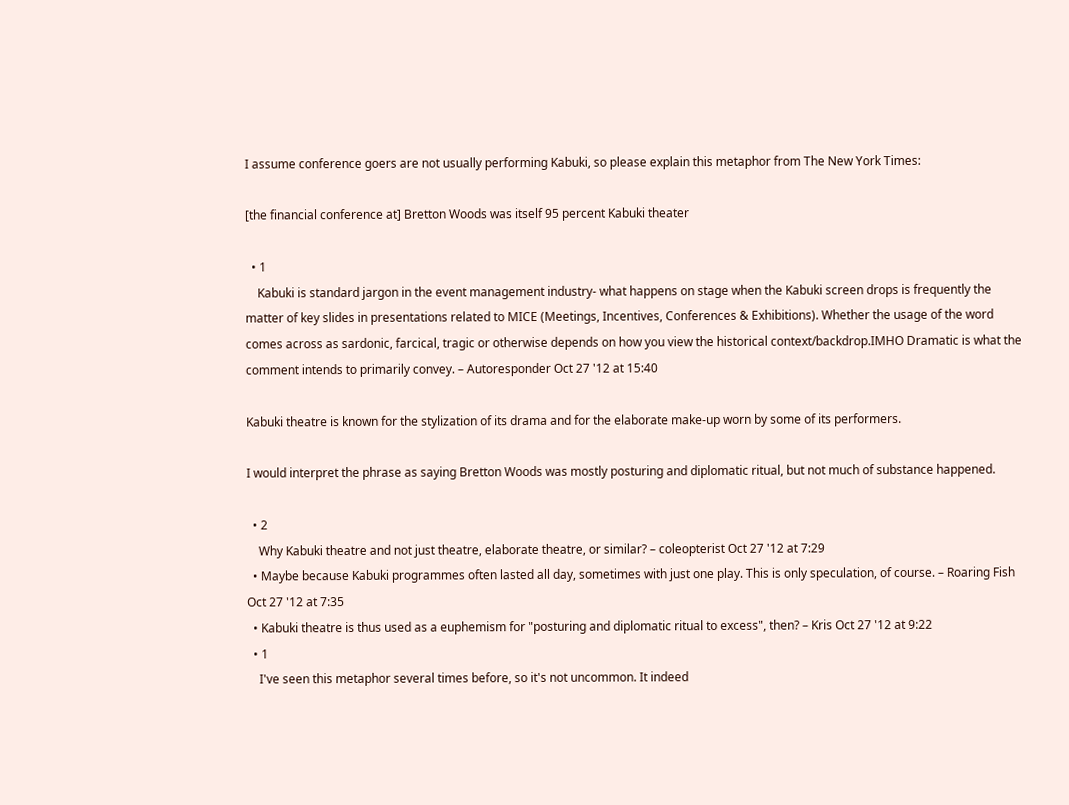I assume conference goers are not usually performing Kabuki, so please explain this metaphor from The New York Times:

[the financial conference at] Bretton Woods was itself 95 percent Kabuki theater

  • 1
    Kabuki is standard jargon in the event management industry- what happens on stage when the Kabuki screen drops is frequently the matter of key slides in presentations related to MICE (Meetings, Incentives, Conferences & Exhibitions). Whether the usage of the word comes across as sardonic, farcical, tragic or otherwise depends on how you view the historical context/backdrop.IMHO Dramatic is what the comment intends to primarily convey. – Autoresponder Oct 27 '12 at 15:40

Kabuki theatre is known for the stylization of its drama and for the elaborate make-up worn by some of its performers.

I would interpret the phrase as saying Bretton Woods was mostly posturing and diplomatic ritual, but not much of substance happened.

  • 2
    Why Kabuki theatre and not just theatre, elaborate theatre, or similar? – coleopterist Oct 27 '12 at 7:29
  • Maybe because Kabuki programmes often lasted all day, sometimes with just one play. This is only speculation, of course. – Roaring Fish Oct 27 '12 at 7:35
  • Kabuki theatre is thus used as a euphemism for "posturing and diplomatic ritual to excess", then? – Kris Oct 27 '12 at 9:22
  • 1
    I've seen this metaphor several times before, so it's not uncommon. It indeed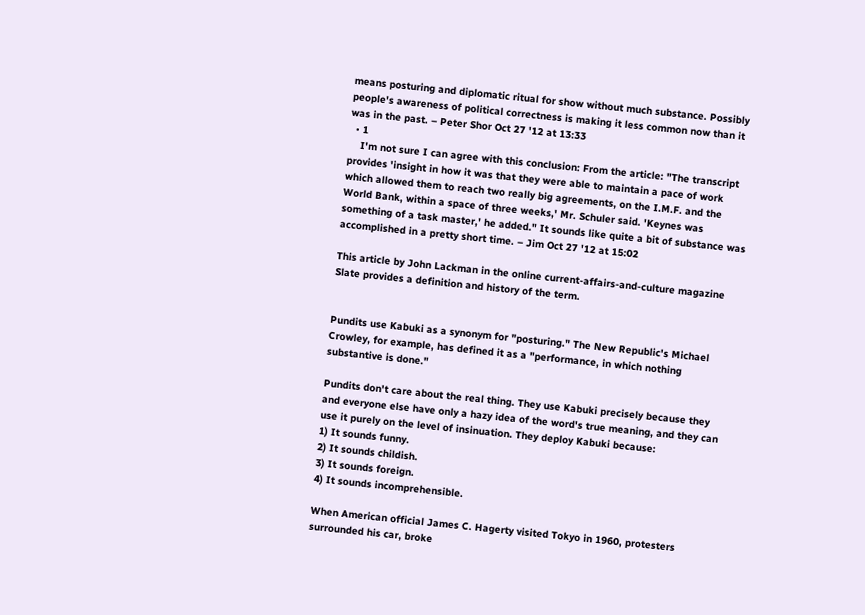means posturing and diplomatic ritual for show without much substance. Possibly people's awareness of political correctness is making it less common now than it was in the past. – Peter Shor Oct 27 '12 at 13:33
  • 1
    I'm not sure I can agree with this conclusion: From the article: "The transcript provides 'insight in how it was that they were able to maintain a pace of work which allowed them to reach two really big agreements, on the I.M.F. and the World Bank, within a space of three weeks,' Mr. Schuler said. 'Keynes was something of a task master,' he added." It sounds like quite a bit of substance was accomplished in a pretty short time. – Jim Oct 27 '12 at 15:02

This article by John Lackman in the online current-affairs-and-culture magazine Slate provides a definition and history of the term.


Pundits use Kabuki as a synonym for "posturing." The New Republic's Michael Crowley, for example, has defined it as a "performance, in which nothing substantive is done."

Pundits don't care about the real thing. They use Kabuki precisely because they and everyone else have only a hazy idea of the word's true meaning, and they can use it purely on the level of insinuation. They deploy Kabuki because:
1) It sounds funny.
2) It sounds childish.
3) It sounds foreign.
4) It sounds incomprehensible.

When American official James C. Hagerty visited Tokyo in 1960, protesters surrounded his car, broke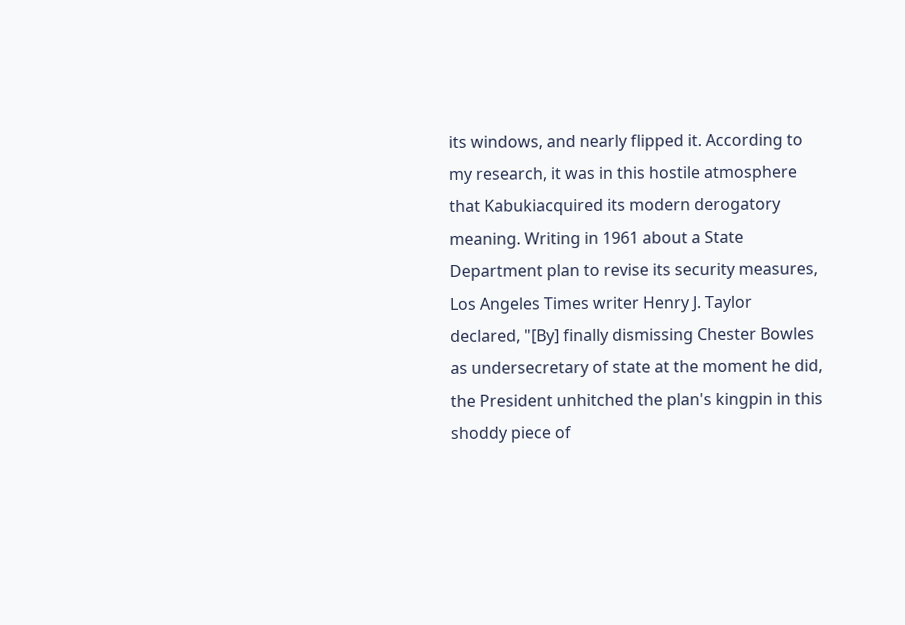its windows, and nearly flipped it. According to my research, it was in this hostile atmosphere that Kabukiacquired its modern derogatory meaning. Writing in 1961 about a State Department plan to revise its security measures, Los Angeles Times writer Henry J. Taylor declared, "[By] finally dismissing Chester Bowles as undersecretary of state at the moment he did, the President unhitched the plan's kingpin in this shoddy piece of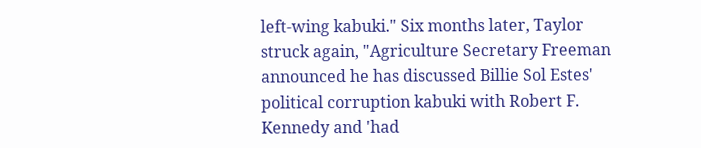left-wing kabuki." Six months later, Taylor struck again, "Agriculture Secretary Freeman announced he has discussed Billie Sol Estes' political corruption kabuki with Robert F. Kennedy and 'had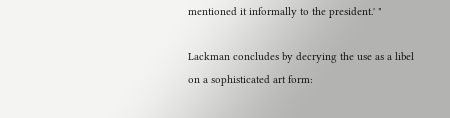mentioned it informally to the president.' "

Lackman concludes by decrying the use as a libel on a sophisticated art form: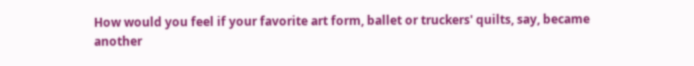How would you feel if your favorite art form, ballet or truckers' quilts, say, became another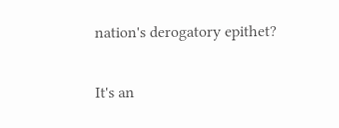nation's derogatory epithet?

It's an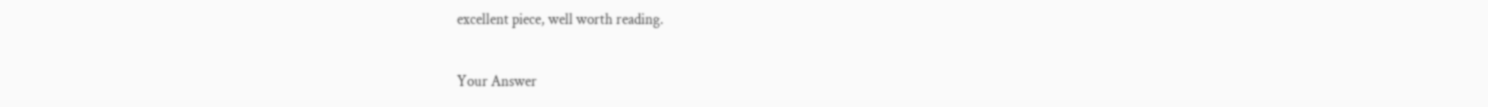excellent piece, well worth reading.

Your Answer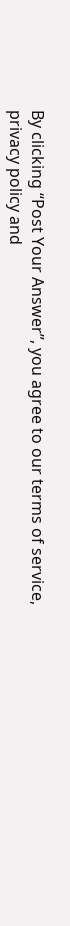By clicking “Post Your Answer”, you agree to our terms of service, privacy policy and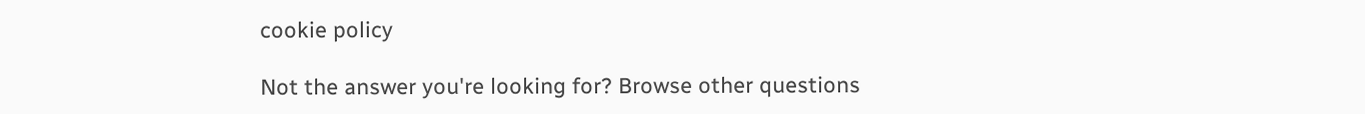cookie policy

Not the answer you're looking for? Browse other questions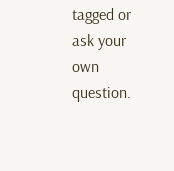tagged or ask your own question.